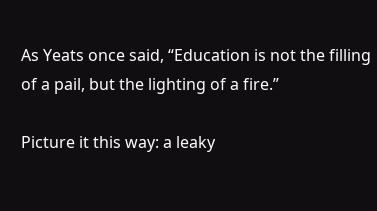As Yeats once said, “Education is not the filling of a pail, but the lighting of a fire.”

Picture it this way: a leaky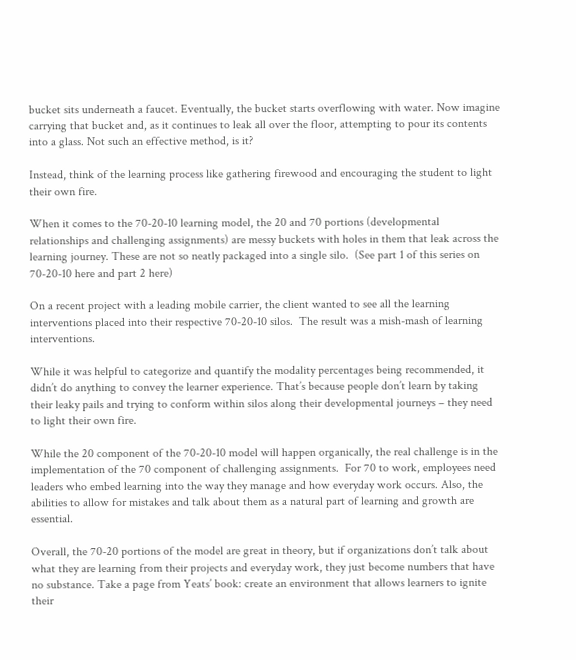bucket sits underneath a faucet. Eventually, the bucket starts overflowing with water. Now imagine carrying that bucket and, as it continues to leak all over the floor, attempting to pour its contents into a glass. Not such an effective method, is it?

Instead, think of the learning process like gathering firewood and encouraging the student to light their own fire.

When it comes to the 70-20-10 learning model, the 20 and 70 portions (developmental relationships and challenging assignments) are messy buckets with holes in them that leak across the learning journey. These are not so neatly packaged into a single silo.  (See part 1 of this series on 70-20-10 here and part 2 here)

On a recent project with a leading mobile carrier, the client wanted to see all the learning interventions placed into their respective 70-20-10 silos.  The result was a mish-mash of learning interventions.

While it was helpful to categorize and quantify the modality percentages being recommended, it didn’t do anything to convey the learner experience. That’s because people don’t learn by taking their leaky pails and trying to conform within silos along their developmental journeys – they need to light their own fire.

While the 20 component of the 70-20-10 model will happen organically, the real challenge is in the implementation of the 70 component of challenging assignments.  For 70 to work, employees need leaders who embed learning into the way they manage and how everyday work occurs. Also, the abilities to allow for mistakes and talk about them as a natural part of learning and growth are essential.

Overall, the 70-20 portions of the model are great in theory, but if organizations don’t talk about what they are learning from their projects and everyday work, they just become numbers that have no substance. Take a page from Yeats’ book: create an environment that allows learners to ignite their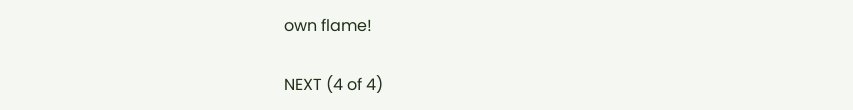own flame!

NEXT (4 of 4)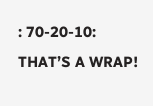: 70-20-10: THAT’S A WRAP!